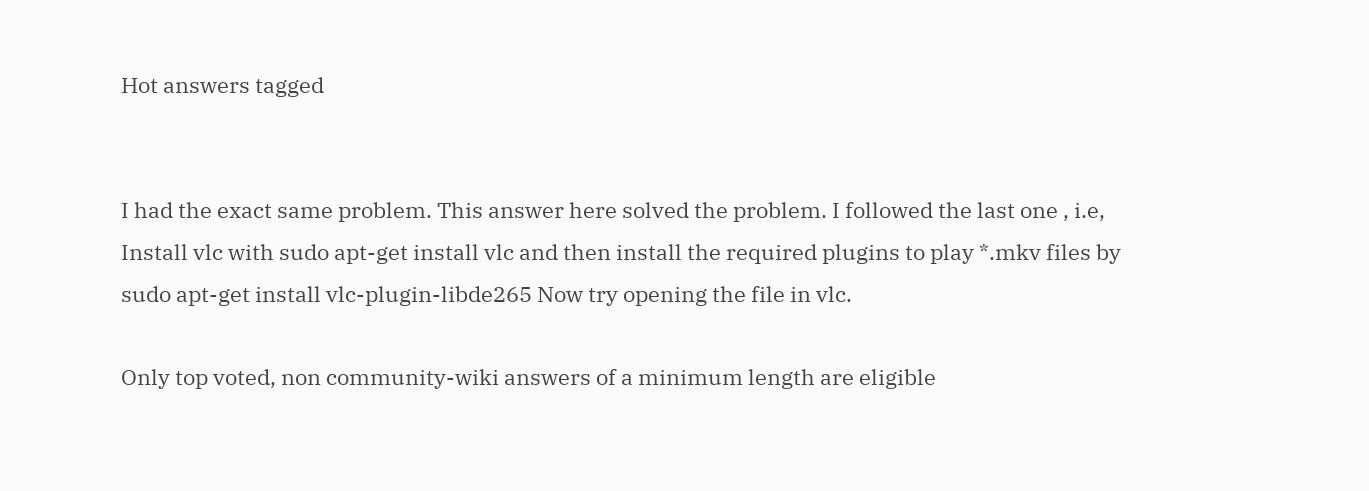Hot answers tagged


I had the exact same problem. This answer here solved the problem. I followed the last one , i.e, Install vlc with sudo apt-get install vlc and then install the required plugins to play *.mkv files by sudo apt-get install vlc-plugin-libde265 Now try opening the file in vlc.

Only top voted, non community-wiki answers of a minimum length are eligible